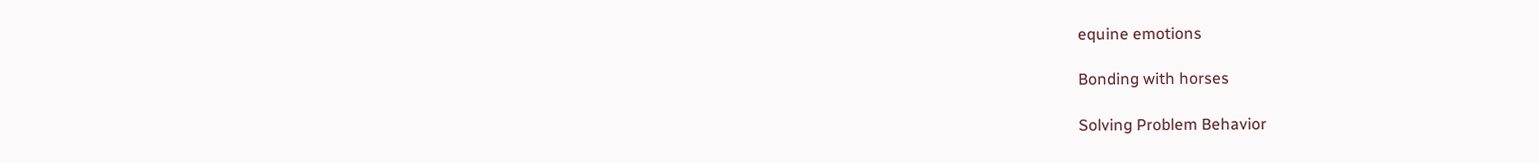equine emotions

Bonding with horses

Solving Problem Behavior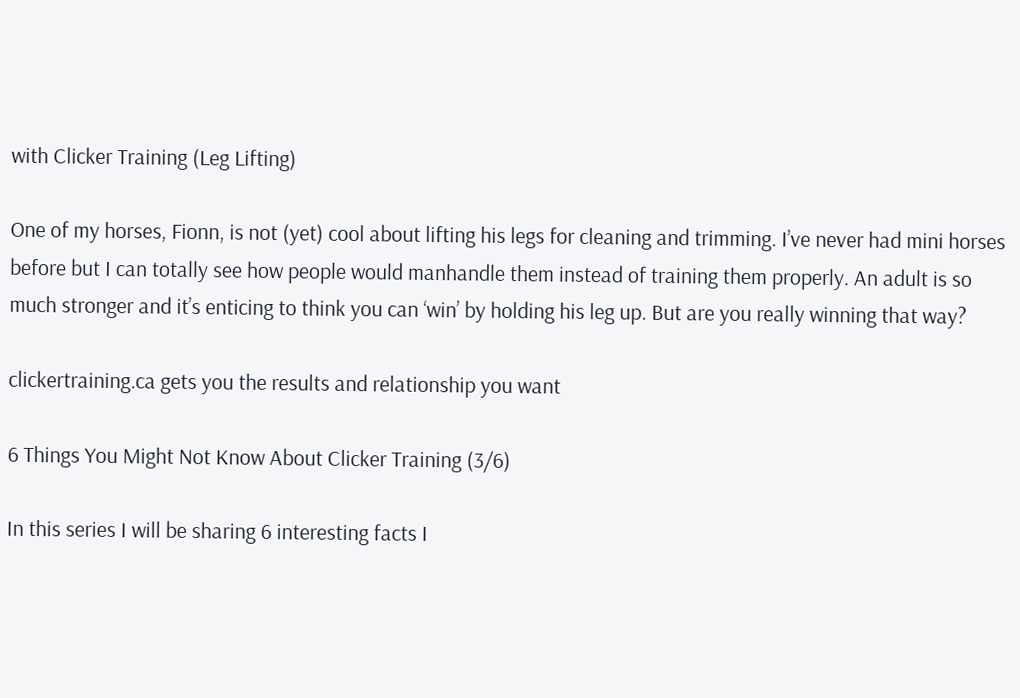with Clicker Training (Leg Lifting)

One of my horses, Fionn, is not (yet) cool about lifting his legs for cleaning and trimming. I’ve never had mini horses before but I can totally see how people would manhandle them instead of training them properly. An adult is so much stronger and it’s enticing to think you can ‘win’ by holding his leg up. But are you really winning that way?

clickertraining.ca gets you the results and relationship you want

6 Things You Might Not Know About Clicker Training (3/6)

In this series I will be sharing 6 interesting facts I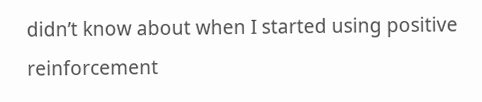didn’t know about when I started using positive reinforcement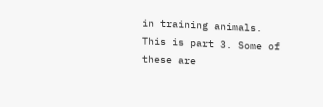in training animals. This is part 3. Some of these are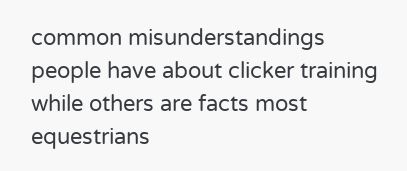common misunderstandings people have about clicker training while others are facts most equestrians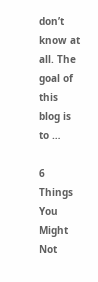don’t know at all. The goal of this blog is to …

6 Things You Might Not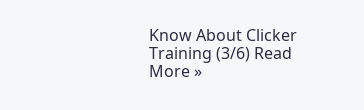Know About Clicker Training (3/6) Read More »